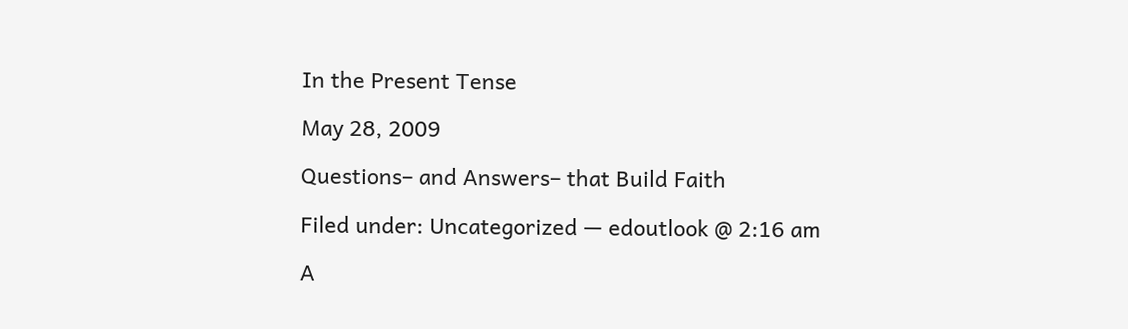In the Present Tense

May 28, 2009

Questions– and Answers– that Build Faith

Filed under: Uncategorized — edoutlook @ 2:16 am

A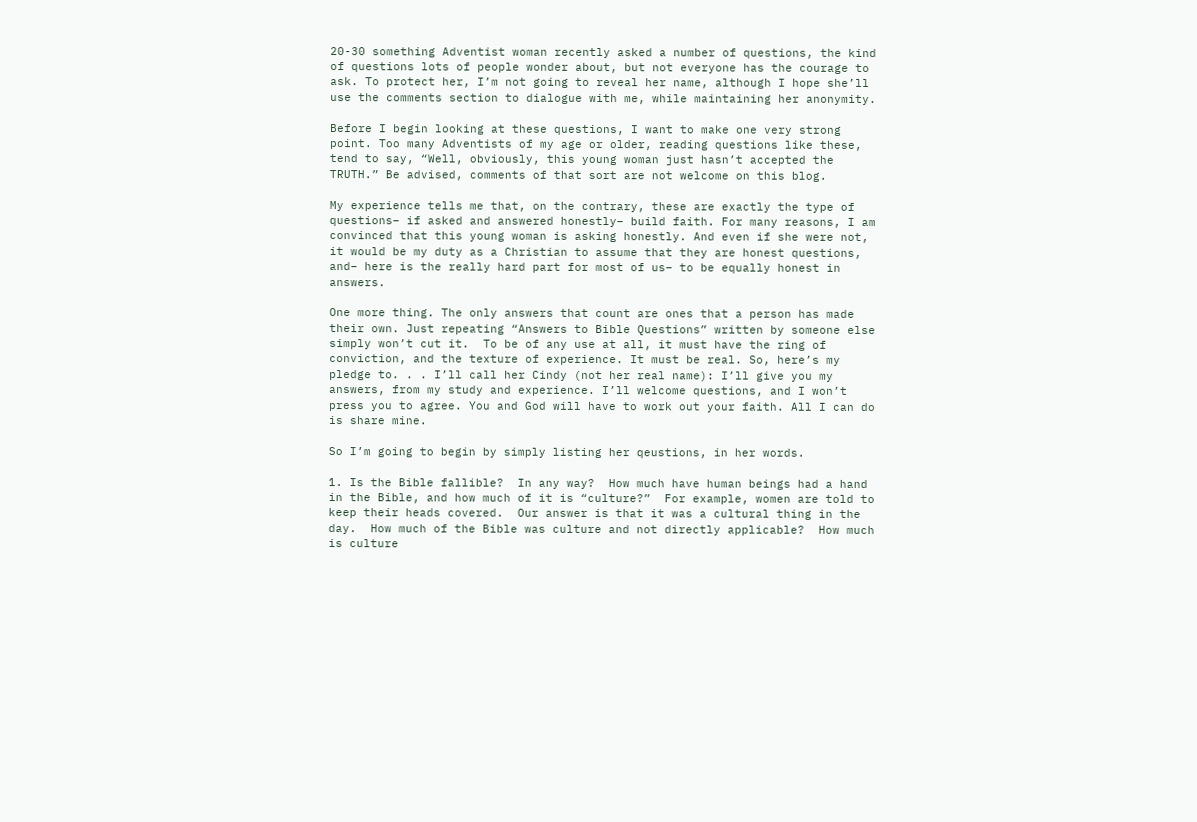20-30 something Adventist woman recently asked a number of questions, the kind of questions lots of people wonder about, but not everyone has the courage to ask. To protect her, I’m not going to reveal her name, although I hope she’ll use the comments section to dialogue with me, while maintaining her anonymity.

Before I begin looking at these questions, I want to make one very strong point. Too many Adventists of my age or older, reading questions like these, tend to say, “Well, obviously, this young woman just hasn’t accepted the TRUTH.” Be advised, comments of that sort are not welcome on this blog.

My experience tells me that, on the contrary, these are exactly the type of questions– if asked and answered honestly– build faith. For many reasons, I am convinced that this young woman is asking honestly. And even if she were not, it would be my duty as a Christian to assume that they are honest questions, and– here is the really hard part for most of us– to be equally honest in answers.

One more thing. The only answers that count are ones that a person has made their own. Just repeating “Answers to Bible Questions” written by someone else simply won’t cut it.  To be of any use at all, it must have the ring of conviction, and the texture of experience. It must be real. So, here’s my pledge to. . . I’ll call her Cindy (not her real name): I’ll give you my answers, from my study and experience. I’ll welcome questions, and I won’t press you to agree. You and God will have to work out your faith. All I can do is share mine.

So I’m going to begin by simply listing her qeustions, in her words.

1. Is the Bible fallible?  In any way?  How much have human beings had a hand in the Bible, and how much of it is “culture?”  For example, women are told to keep their heads covered.  Our answer is that it was a cultural thing in the day.  How much of the Bible was culture and not directly applicable?  How much is culture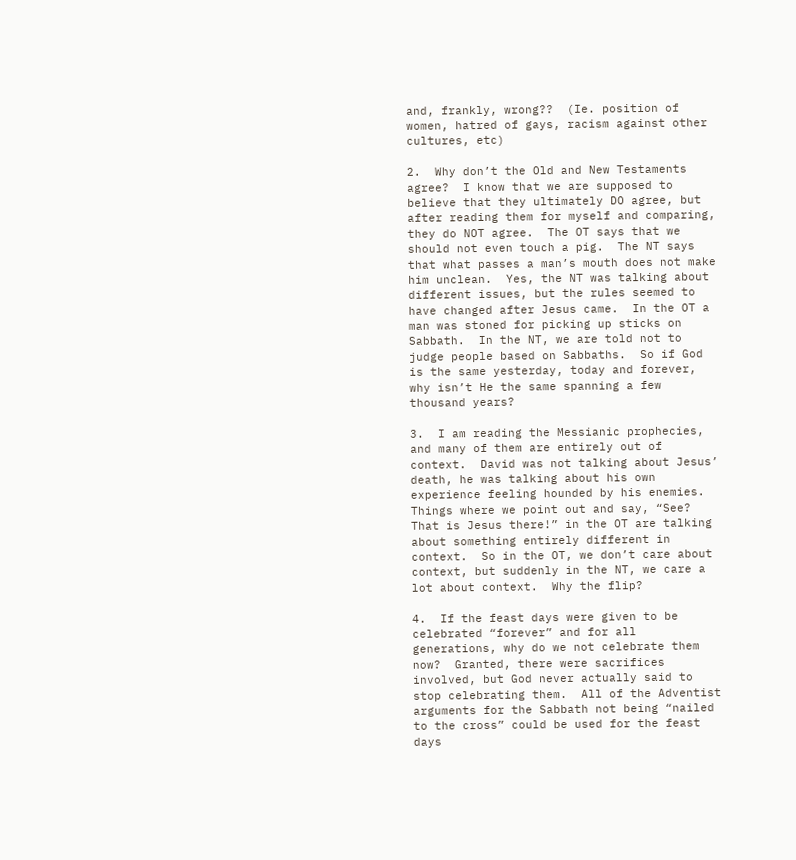and, frankly, wrong??  (Ie. position of women, hatred of gays, racism against other cultures, etc)

2.  Why don’t the Old and New Testaments agree?  I know that we are supposed to believe that they ultimately DO agree, but after reading them for myself and comparing, they do NOT agree.  The OT says that we should not even touch a pig.  The NT says that what passes a man’s mouth does not make him unclean.  Yes, the NT was talking about different issues, but the rules seemed to have changed after Jesus came.  In the OT a man was stoned for picking up sticks on Sabbath.  In the NT, we are told not to judge people based on Sabbaths.  So if God is the same yesterday, today and forever, why isn’t He the same spanning a few thousand years?

3.  I am reading the Messianic prophecies, and many of them are entirely out of context.  David was not talking about Jesus’ death, he was talking about his own experience feeling hounded by his enemies.  Things where we point out and say, “See?  That is Jesus there!” in the OT are talking about something entirely different in context.  So in the OT, we don’t care about context, but suddenly in the NT, we care a lot about context.  Why the flip?

4.  If the feast days were given to be celebrated “forever” and for all generations, why do we not celebrate them now?  Granted, there were sacrifices involved, but God never actually said to stop celebrating them.  All of the Adventist arguments for the Sabbath not being “nailed to the cross” could be used for the feast days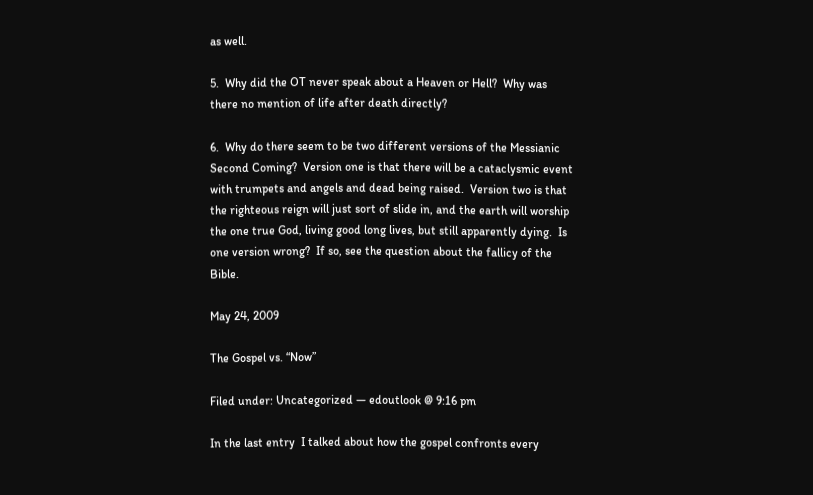as well.

5.  Why did the OT never speak about a Heaven or Hell?  Why was there no mention of life after death directly?

6.  Why do there seem to be two different versions of the Messianic Second Coming?  Version one is that there will be a cataclysmic event with trumpets and angels and dead being raised.  Version two is that the righteous reign will just sort of slide in, and the earth will worship the one true God, living good long lives, but still apparently dying.  Is one version wrong?  If so, see the question about the fallicy of the Bible.

May 24, 2009

The Gospel vs. “Now”

Filed under: Uncategorized — edoutlook @ 9:16 pm

In the last entry  I talked about how the gospel confronts every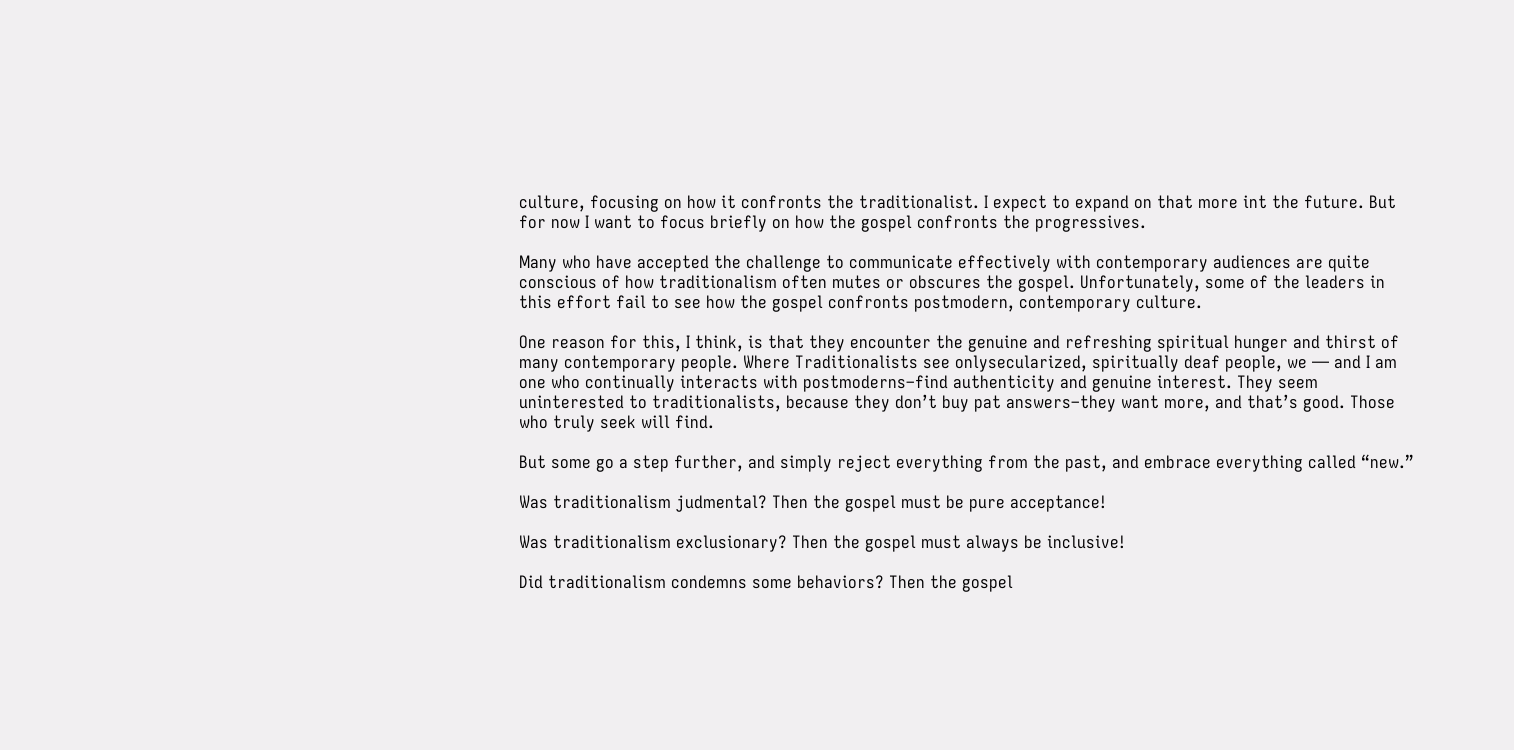culture, focusing on how it confronts the traditionalist. I expect to expand on that more int the future. But for now I want to focus briefly on how the gospel confronts the progressives.

Many who have accepted the challenge to communicate effectively with contemporary audiences are quite conscious of how traditionalism often mutes or obscures the gospel. Unfortunately, some of the leaders in this effort fail to see how the gospel confronts postmodern, contemporary culture.

One reason for this, I think, is that they encounter the genuine and refreshing spiritual hunger and thirst of many contemporary people. Where Traditionalists see onlysecularized, spiritually deaf people, we — and I am one who continually interacts with postmoderns–find authenticity and genuine interest. They seem uninterested to traditionalists, because they don’t buy pat answers–they want more, and that’s good. Those who truly seek will find.

But some go a step further, and simply reject everything from the past, and embrace everything called “new.”

Was traditionalism judmental? Then the gospel must be pure acceptance!

Was traditionalism exclusionary? Then the gospel must always be inclusive!

Did traditionalism condemns some behaviors? Then the gospel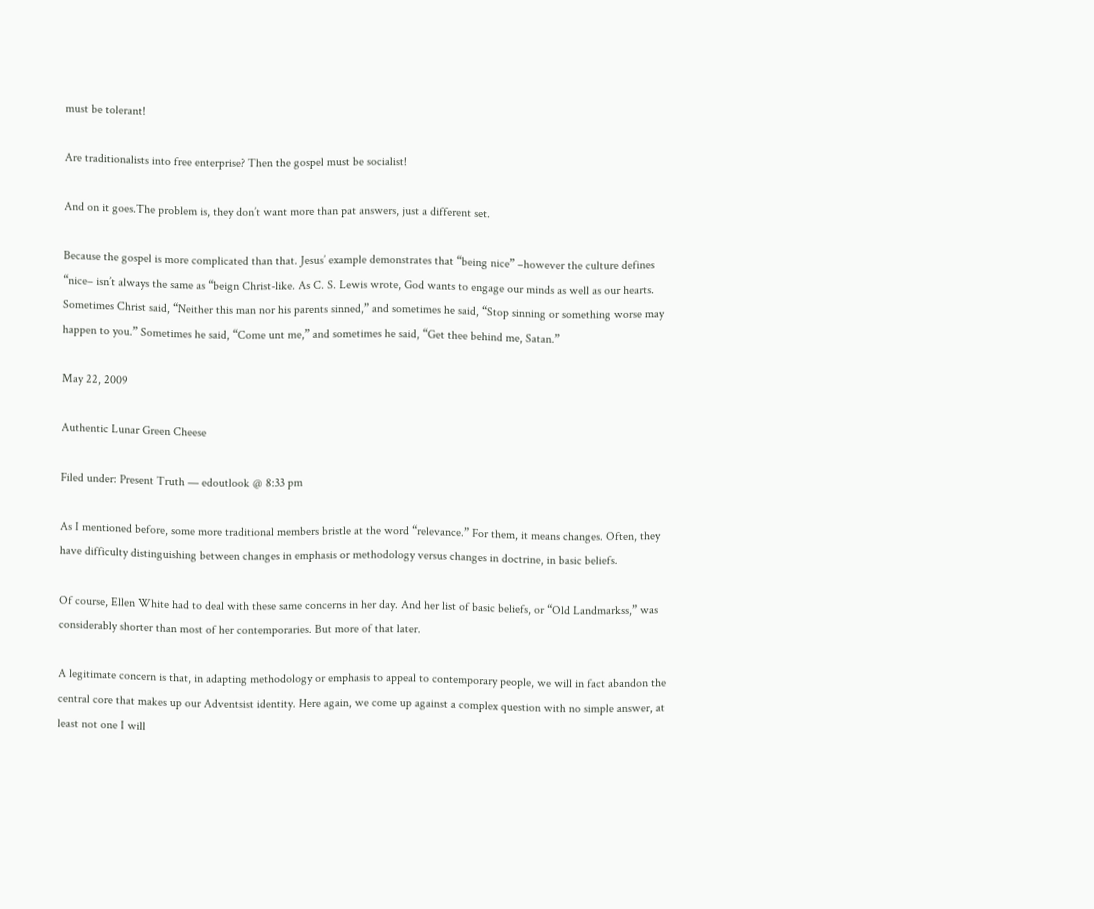must be tolerant!

Are traditionalists into free enterprise? Then the gospel must be socialist!

And on it goes.The problem is, they don’t want more than pat answers, just a different set.

Because the gospel is more complicated than that. Jesus’ example demonstrates that “being nice” –however the culture defines “nice– isn’t always the same as “beign Christ-like. As C. S. Lewis wrote, God wants to engage our minds as well as our hearts. Sometimes Christ said, “Neither this man nor his parents sinned,” and sometimes he said, “Stop sinning or something worse may happen to you.” Sometimes he said, “Come unt me,” and sometimes he said, “Get thee behind me, Satan.”

May 22, 2009

Authentic Lunar Green Cheese

Filed under: Present Truth — edoutlook @ 8:33 pm

As I mentioned before, some more traditional members bristle at the word “relevance.” For them, it means changes. Often, they have difficulty distinguishing between changes in emphasis or methodology versus changes in doctrine, in basic beliefs.

Of course, Ellen White had to deal with these same concerns in her day. And her list of basic beliefs, or “Old Landmarkss,” was considerably shorter than most of her contemporaries. But more of that later.

A legitimate concern is that, in adapting methodology or emphasis to appeal to contemporary people, we will in fact abandon the central core that makes up our Adventsist identity. Here again, we come up against a complex question with no simple answer, at least not one I will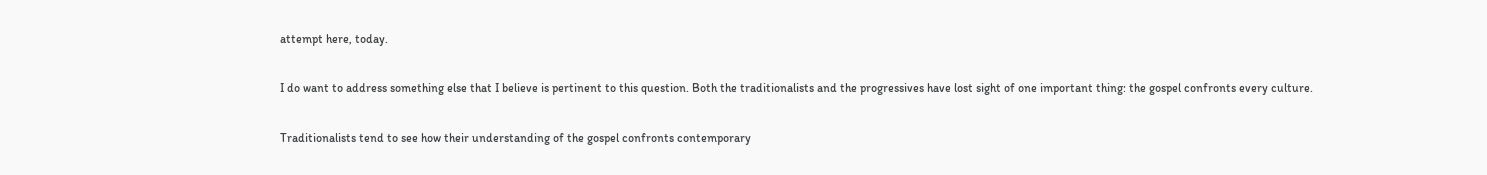attempt here, today.

I do want to address something else that I believe is pertinent to this question. Both the traditionalists and the progressives have lost sight of one important thing: the gospel confronts every culture.

Traditionalists tend to see how their understanding of the gospel confronts contemporary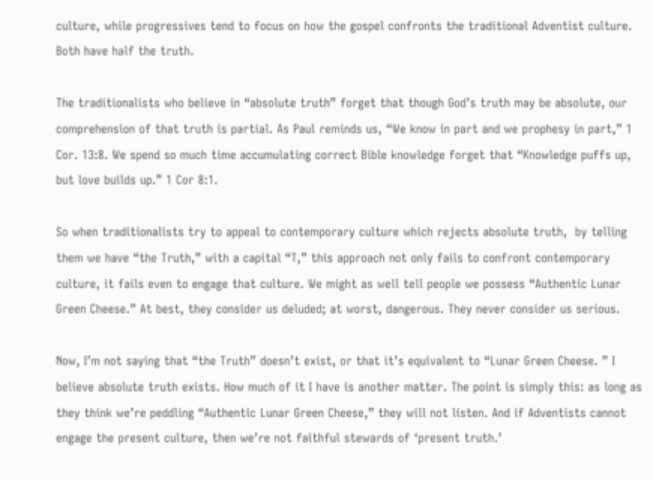culture, while progressives tend to focus on how the gospel confronts the traditional Adventist culture. Both have half the truth.

The traditionalists who believe in “absolute truth” forget that though God’s truth may be absolute, our comprehension of that truth is partial. As Paul reminds us, “We know in part and we prophesy in part,” 1 Cor. 13:8. We spend so much time accumulating correct Bible knowledge forget that “Knowledge puffs up, but love builds up.” 1 Cor 8:1.

So when traditionalists try to appeal to contemporary culture which rejects absolute truth,  by telling them we have “the Truth,” with a capital “T,” this approach not only fails to confront contemporary culture, it fails even to engage that culture. We might as well tell people we possess “Authentic Lunar Green Cheese.” At best, they consider us deluded; at worst, dangerous. They never consider us serious.

Now, I’m not saying that “the Truth” doesn’t exist, or that it’s equivalent to “Lunar Green Cheese. ” I believe absolute truth exists. How much of it I have is another matter. The point is simply this: as long as they think we’re peddling “Authentic Lunar Green Cheese,” they will not listen. And if Adventists cannot engage the present culture, then we’re not faithful stewards of ‘present truth.’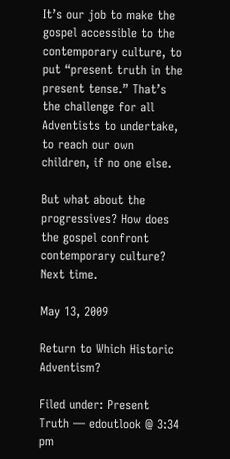It’s our job to make the gospel accessible to the contemporary culture, to put “present truth in the present tense.” That’s the challenge for all Adventists to undertake, to reach our own children, if no one else.

But what about the progressives? How does the gospel confront contemporary culture? Next time.

May 13, 2009

Return to Which Historic Adventism?

Filed under: Present Truth — edoutlook @ 3:34 pm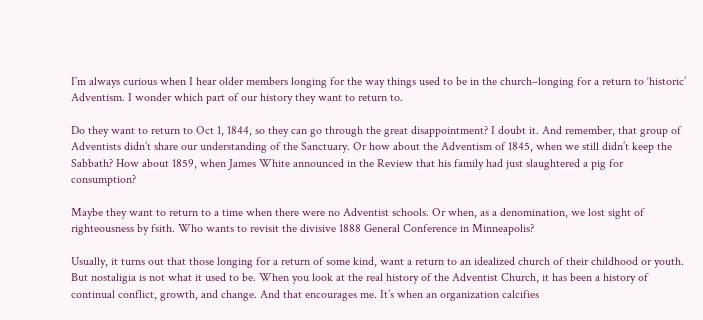I’m always curious when I hear older members longing for the way things used to be in the church–longing for a return to ‘historic’ Adventism. I wonder which part of our history they want to return to.

Do they want to return to Oct 1, 1844, so they can go through the great disappointment? I doubt it. And remember, that group of Adventists didn’t share our understanding of the Sanctuary. Or how about the Adventism of 1845, when we still didn’t keep the Sabbath? How about 1859, when James White announced in the Review that his family had just slaughtered a pig for consumption?

Maybe they want to return to a time when there were no Adventist schools. Or when, as a denomination, we lost sight of righteousness by fsith. Who wants to revisit the divisive 1888 General Conference in Minneapolis?

Usually, it turns out that those longing for a return of some kind, want a return to an idealized church of their childhood or youth. But nostaligia is not what it used to be. When you look at the real history of the Adventist Church, it has been a history of continual conflict, growth, and change. And that encourages me. It’s when an organization calcifies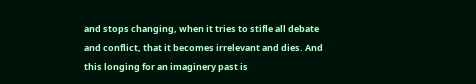and stops changing, when it tries to stifle all debate and conflict, that it becomes irrelevant and dies. And this longing for an imaginery past is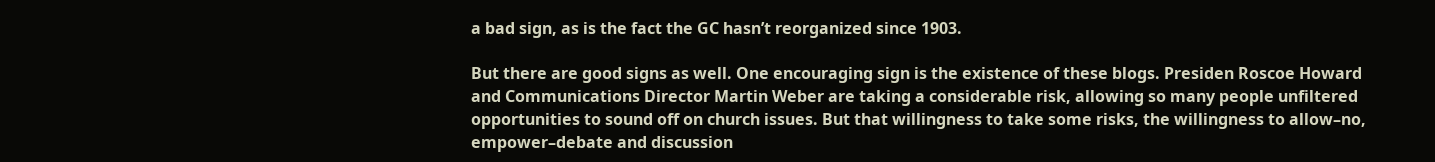a bad sign, as is the fact the GC hasn’t reorganized since 1903.

But there are good signs as well. One encouraging sign is the existence of these blogs. Presiden Roscoe Howard and Communications Director Martin Weber are taking a considerable risk, allowing so many people unfiltered opportunities to sound off on church issues. But that willingness to take some risks, the willingness to allow–no, empower–debate and discussion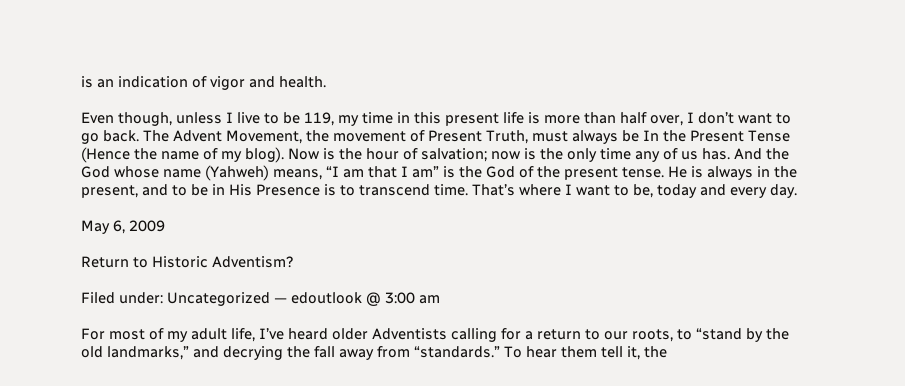is an indication of vigor and health.

Even though, unless I live to be 119, my time in this present life is more than half over, I don’t want to go back. The Advent Movement, the movement of Present Truth, must always be In the Present Tense (Hence the name of my blog). Now is the hour of salvation; now is the only time any of us has. And the God whose name (Yahweh) means, “I am that I am” is the God of the present tense. He is always in the present, and to be in His Presence is to transcend time. That’s where I want to be, today and every day.

May 6, 2009

Return to Historic Adventism?

Filed under: Uncategorized — edoutlook @ 3:00 am

For most of my adult life, I’ve heard older Adventists calling for a return to our roots, to “stand by the old landmarks,” and decrying the fall away from “standards.” To hear them tell it, the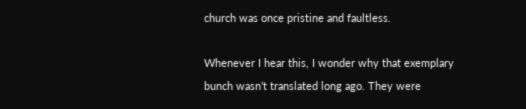church was once pristine and faultless.

Whenever I hear this, I wonder why that exemplary bunch wasn’t translated long ago. They were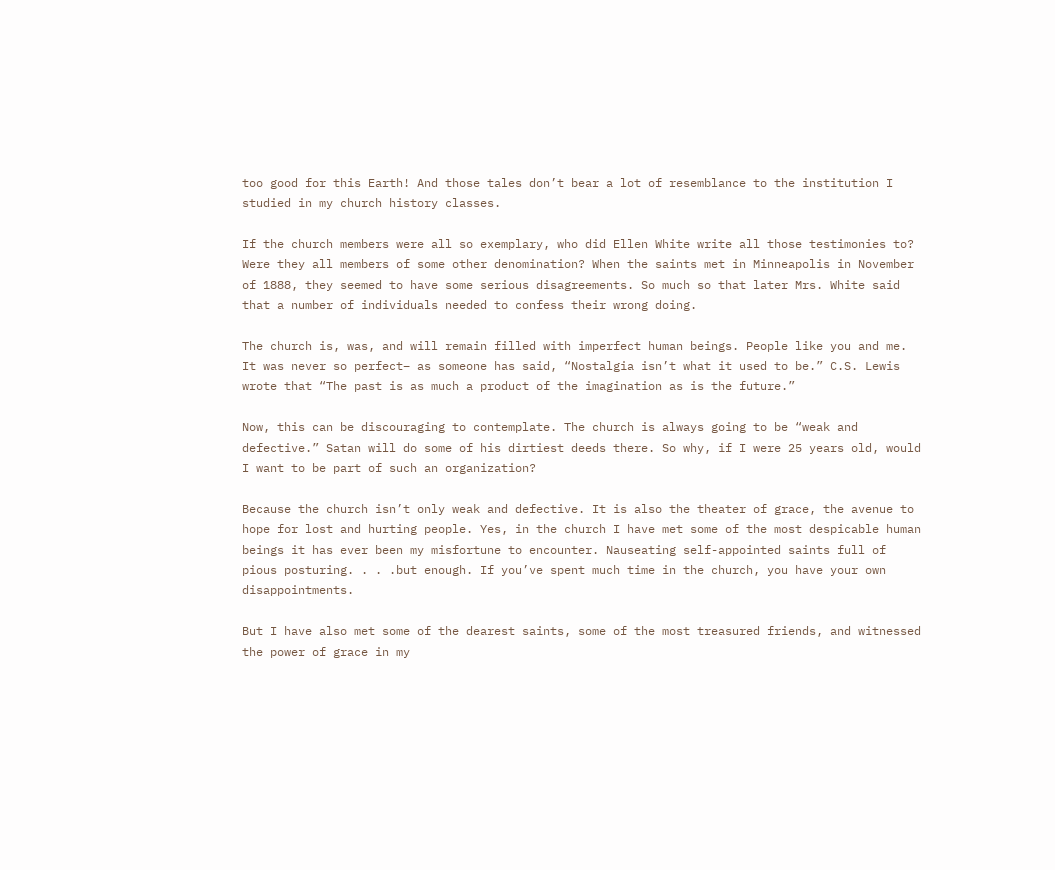too good for this Earth! And those tales don’t bear a lot of resemblance to the institution I studied in my church history classes.

If the church members were all so exemplary, who did Ellen White write all those testimonies to? Were they all members of some other denomination? When the saints met in Minneapolis in November of 1888, they seemed to have some serious disagreements. So much so that later Mrs. White said that a number of individuals needed to confess their wrong doing.

The church is, was, and will remain filled with imperfect human beings. People like you and me. It was never so perfect– as someone has said, “Nostalgia isn’t what it used to be.” C.S. Lewis wrote that “The past is as much a product of the imagination as is the future.”

Now, this can be discouraging to contemplate. The church is always going to be “weak and defective.” Satan will do some of his dirtiest deeds there. So why, if I were 25 years old, would I want to be part of such an organization?

Because the church isn’t only weak and defective. It is also the theater of grace, the avenue to hope for lost and hurting people. Yes, in the church I have met some of the most despicable human beings it has ever been my misfortune to encounter. Nauseating self-appointed saints full of pious posturing. . . .but enough. If you’ve spent much time in the church, you have your own disappointments.

But I have also met some of the dearest saints, some of the most treasured friends, and witnessed the power of grace in my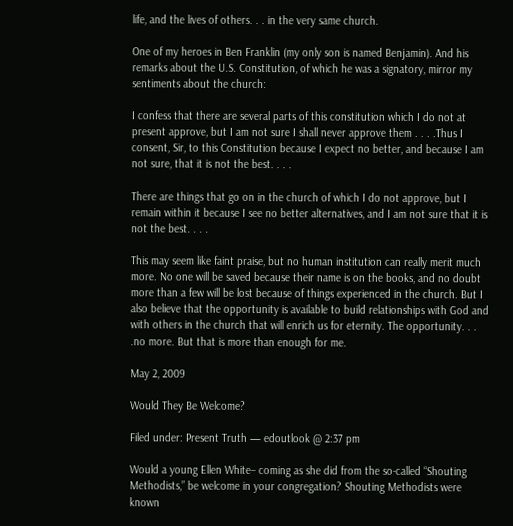life, and the lives of others. . . in the very same church.

One of my heroes in Ben Franklin (my only son is named Benjamin). And his remarks about the U.S. Constitution, of which he was a signatory, mirror my sentiments about the church:

I confess that there are several parts of this constitution which I do not at present approve, but I am not sure I shall never approve them . . . .Thus I consent, Sir, to this Constitution because I expect no better, and because I am not sure, that it is not the best. . . .

There are things that go on in the church of which I do not approve, but I remain within it because I see no better alternatives, and I am not sure that it is not the best. . . .

This may seem like faint praise, but no human institution can really merit much more. No one will be saved because their name is on the books, and no doubt more than a few will be lost because of things experienced in the church. But I also believe that the opportunity is available to build relationships with God and with others in the church that will enrich us for eternity. The opportunity. . . .no more. But that is more than enough for me.

May 2, 2009

Would They Be Welcome?

Filed under: Present Truth — edoutlook @ 2:37 pm

Would a young Ellen White– coming as she did from the so-called “Shouting Methodists,” be welcome in your congregation? Shouting Methodists were known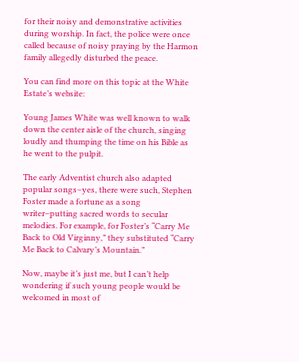for their noisy and demonstrative activities during worship. In fact, the police were once called because of noisy praying by the Harmon family allegedly disturbed the peace.

You can find more on this topic at the White Estate’s website:

Young James White was well known to walk down the center aisle of the church, singing loudly and thumping the time on his Bible as he went to the pulpit.

The early Adventist church also adapted popular songs–yes, there were such, Stephen Foster made a fortune as a song writer–putting sacred words to secular melodies. For example, for Foster’s “Carry Me Back to Old Virginny,” they substituted “Carry Me Back to Calvary’s Mountain.”

Now, maybe it’s just me, but I can’t help wondering if such young people would be welcomed in most of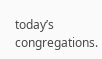today’s congregations.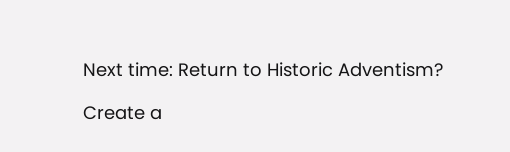Next time: Return to Historic Adventism?

Create a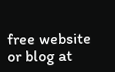free website or blog at